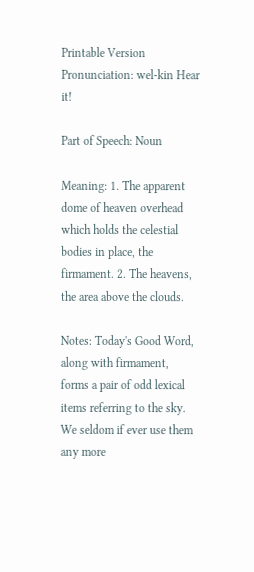Printable Version
Pronunciation: wel-kin Hear it!

Part of Speech: Noun

Meaning: 1. The apparent dome of heaven overhead which holds the celestial bodies in place, the firmament. 2. The heavens, the area above the clouds.

Notes: Today's Good Word, along with firmament, forms a pair of odd lexical items referring to the sky. We seldom if ever use them any more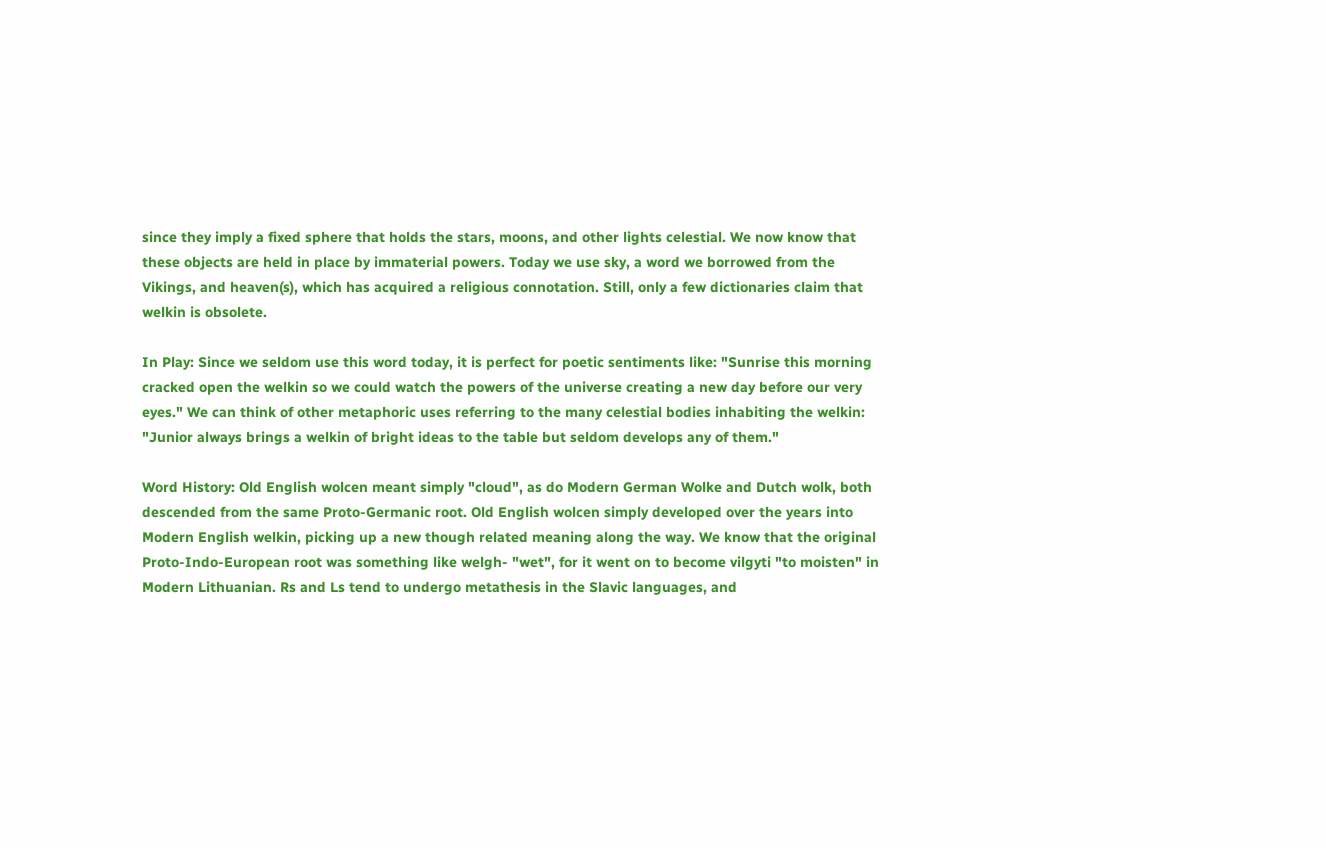since they imply a fixed sphere that holds the stars, moons, and other lights celestial. We now know that these objects are held in place by immaterial powers. Today we use sky, a word we borrowed from the Vikings, and heaven(s), which has acquired a religious connotation. Still, only a few dictionaries claim that welkin is obsolete.

In Play: Since we seldom use this word today, it is perfect for poetic sentiments like: "Sunrise this morning cracked open the welkin so we could watch the powers of the universe creating a new day before our very eyes." We can think of other metaphoric uses referring to the many celestial bodies inhabiting the welkin: "Junior always brings a welkin of bright ideas to the table but seldom develops any of them."

Word History: Old English wolcen meant simply "cloud", as do Modern German Wolke and Dutch wolk, both descended from the same Proto-Germanic root. Old English wolcen simply developed over the years into Modern English welkin, picking up a new though related meaning along the way. We know that the original Proto-Indo-European root was something like welgh- "wet", for it went on to become vilgyti "to moisten" in Modern Lithuanian. Rs and Ls tend to undergo metathesis in the Slavic languages, and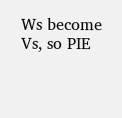Ws become Vs, so PIE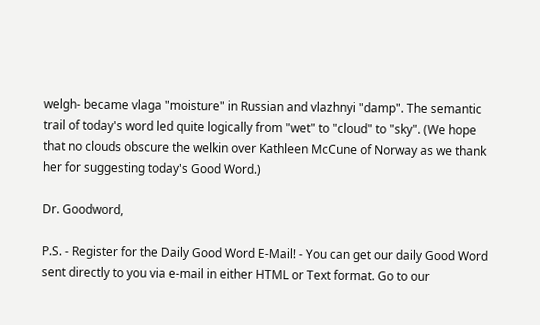welgh- became vlaga "moisture" in Russian and vlazhnyi "damp". The semantic trail of today's word led quite logically from "wet" to "cloud" to "sky". (We hope that no clouds obscure the welkin over Kathleen McCune of Norway as we thank her for suggesting today's Good Word.)

Dr. Goodword,

P.S. - Register for the Daily Good Word E-Mail! - You can get our daily Good Word sent directly to you via e-mail in either HTML or Text format. Go to our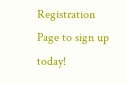Registration Page to sign up today!